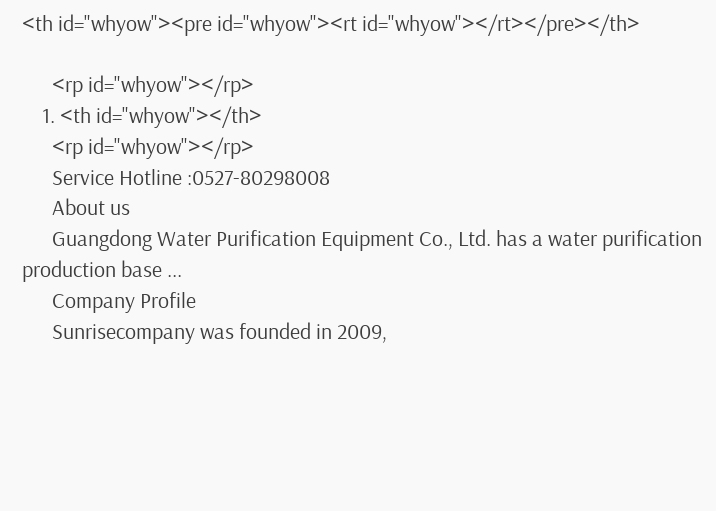<th id="whyow"><pre id="whyow"><rt id="whyow"></rt></pre></th>

      <rp id="whyow"></rp>
    1. <th id="whyow"></th>
      <rp id="whyow"></rp>
      Service Hotline :0527-80298008
      About us
      Guangdong Water Purification Equipment Co., Ltd. has a water purification production base ...
      Company Profile
      Sunrisecompany was founded in 2009,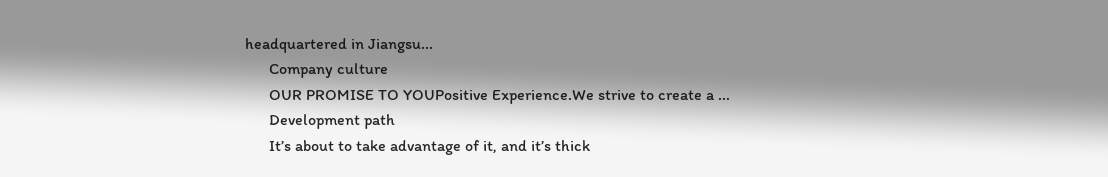headquartered in Jiangsu...
      Company culture
      OUR PROMISE TO YOUPositive Experience.We strive to create a ...
      Development path
      It’s about to take advantage of it, and it’s thick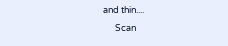and thin....
      Scan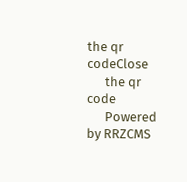the qr codeClose
      the qr code
      Powered by RRZCMS